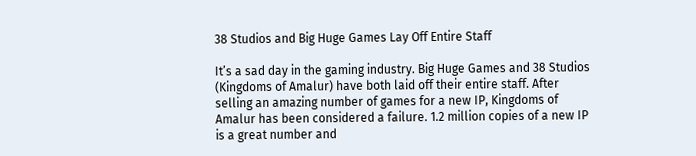38 Studios and Big Huge Games Lay Off Entire Staff

It’s a sad day in the gaming industry. Big Huge Games and 38 Studios (Kingdoms of Amalur) have both laid off their entire staff. After selling an amazing number of games for a new IP, Kingdoms of Amalur has been considered a failure. 1.2 million copies of a new IP is a great number and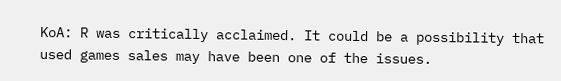KoA: R was critically acclaimed. It could be a possibility that used games sales may have been one of the issues.